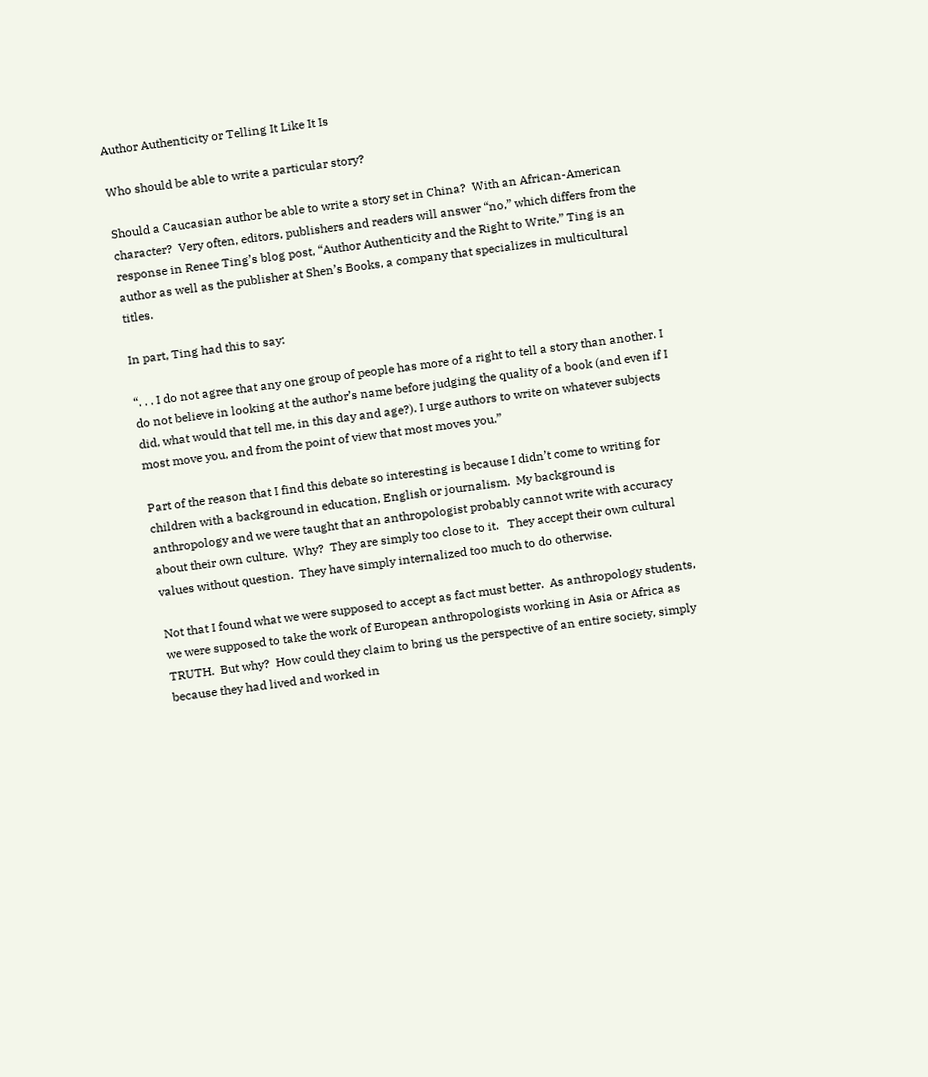Author Authenticity or Telling It Like It Is

Who should be able to write a particular story?

Should a Caucasian author be able to write a story set in China?  With an African-American character?  Very often, editors, publishers and readers will answer “no,” which differs from the  response in Renee Ting’s blog post, “Author Authenticity and the Right to Write.” Ting is an author as well as the publisher at Shen’s Books, a company that specializes in multicultural titles.

In part, Ting had this to say:

“. . . I do not agree that any one group of people has more of a right to tell a story than another. I do not believe in looking at the author’s name before judging the quality of a book (and even if I did, what would that tell me, in this day and age?). I urge authors to write on whatever subjects most move you, and from the point of view that most moves you.”

Part of the reason that I find this debate so interesting is because I didn’t come to writing for children with a background in education, English or journalism.  My background is anthropology and we were taught that an anthropologist probably cannot write with accuracy about their own culture.  Why?  They are simply too close to it.   They accept their own cultural values without question.  They have simply internalized too much to do otherwise.

Not that I found what we were supposed to accept as fact must better.  As anthropology students, we were supposed to take the work of European anthropologists working in Asia or Africa as TRUTH.  But why?  How could they claim to bring us the perspective of an entire society, simply because they had lived and worked in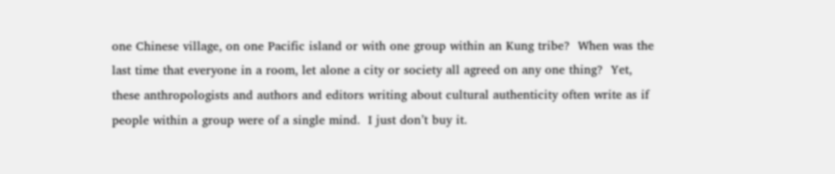one Chinese village, on one Pacific island or with one group within an Kung tribe?  When was the last time that everyone in a room, let alone a city or society all agreed on any one thing?  Yet, these anthropologists and authors and editors writing about cultural authenticity often write as if people within a group were of a single mind.  I just don’t buy it.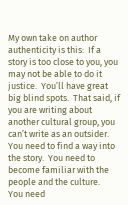My own take on author authenticity is this:  If a story is too close to you, you may not be able to do it justice.  You’ll have great big blind spots.  That said, if you are writing about another cultural group, you can’t write as an outsider.  You need to find a way into the story.  You need to become familiar with the people and the culture.   You need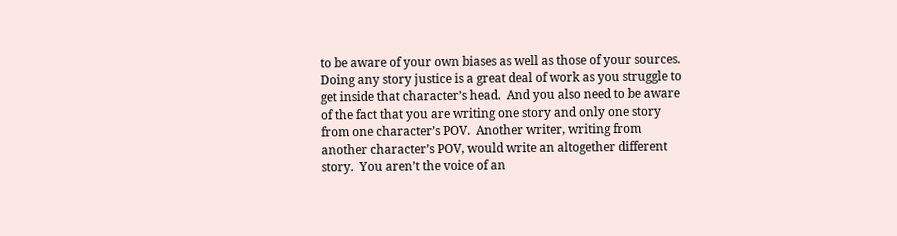to be aware of your own biases as well as those of your sources.  Doing any story justice is a great deal of work as you struggle to get inside that character’s head.  And you also need to be aware of the fact that you are writing one story and only one story from one character’s POV.  Another writer, writing from another character’s POV, would write an altogether different story.  You aren’t the voice of an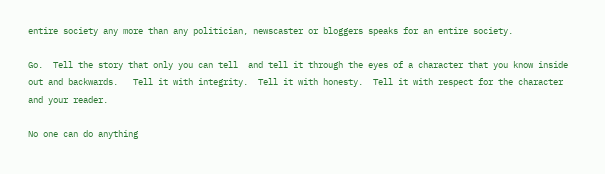entire society any more than any politician, newscaster or bloggers speaks for an entire society.

Go.  Tell the story that only you can tell  and tell it through the eyes of a character that you know inside out and backwards.   Tell it with integrity.  Tell it with honesty.  Tell it with respect for the character and your reader.

No one can do anything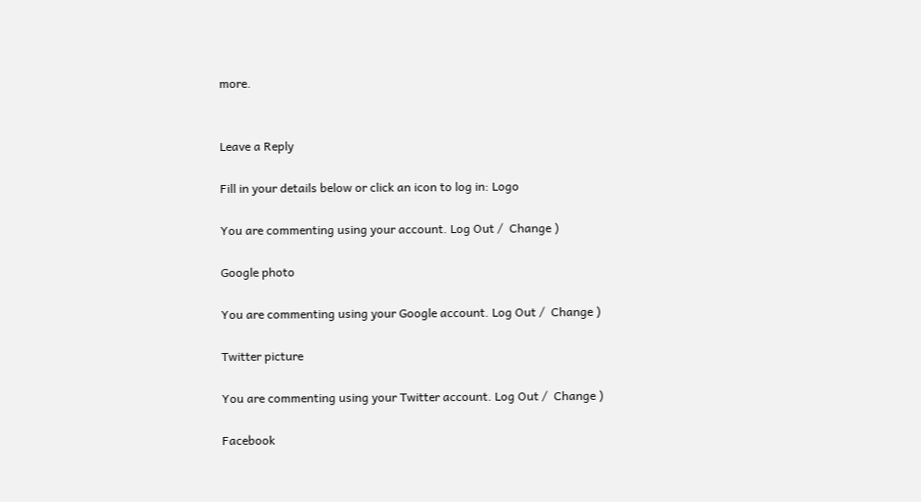more.


Leave a Reply

Fill in your details below or click an icon to log in: Logo

You are commenting using your account. Log Out /  Change )

Google photo

You are commenting using your Google account. Log Out /  Change )

Twitter picture

You are commenting using your Twitter account. Log Out /  Change )

Facebook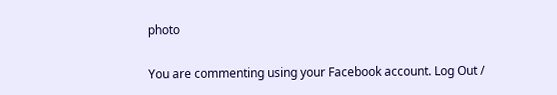photo

You are commenting using your Facebook account. Log Out /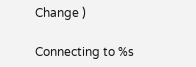Change )

Connecting to %s